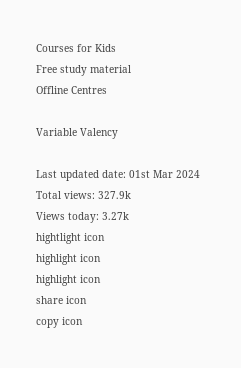Courses for Kids
Free study material
Offline Centres

Variable Valency

Last updated date: 01st Mar 2024
Total views: 327.9k
Views today: 3.27k
hightlight icon
highlight icon
highlight icon
share icon
copy icon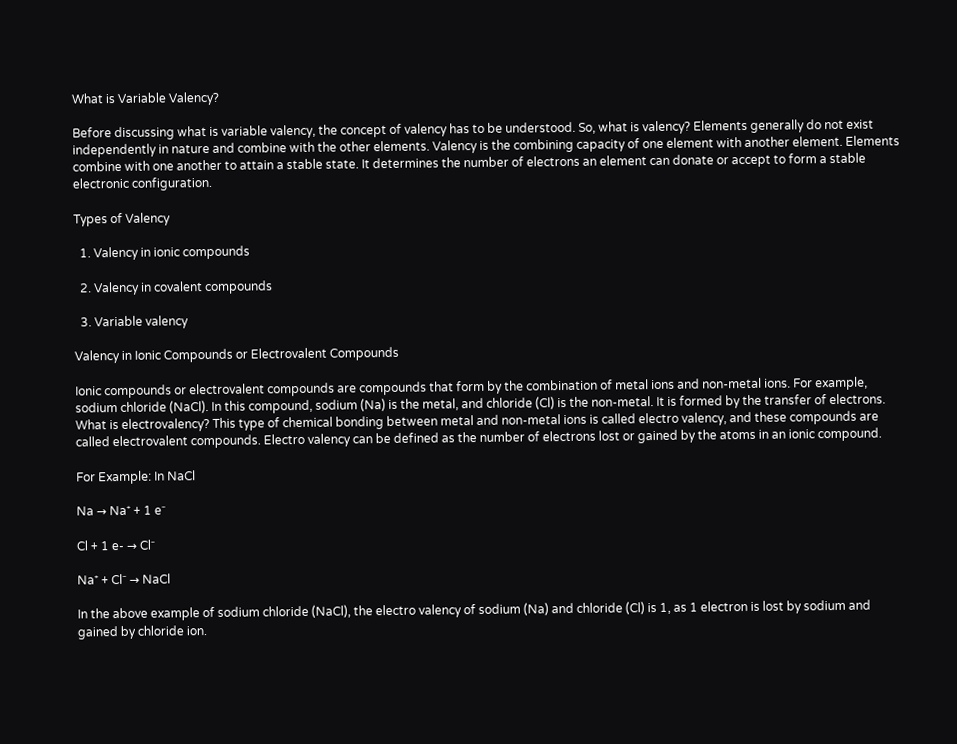What is Variable Valency?

Before discussing what is variable valency, the concept of valency has to be understood. So, what is valency? Elements generally do not exist independently in nature and combine with the other elements. Valency is the combining capacity of one element with another element. Elements combine with one another to attain a stable state. It determines the number of electrons an element can donate or accept to form a stable electronic configuration.

Types of Valency

  1. Valency in ionic compounds

  2. Valency in covalent compounds

  3. Variable valency

Valency in Ionic Compounds or Electrovalent Compounds

Ionic compounds or electrovalent compounds are compounds that form by the combination of metal ions and non-metal ions. For example, sodium chloride (NaCl). In this compound, sodium (Na) is the metal, and chloride (Cl) is the non-metal. It is formed by the transfer of electrons. What is electrovalency? This type of chemical bonding between metal and non-metal ions is called electro valency, and these compounds are called electrovalent compounds. Electro valency can be defined as the number of electrons lost or gained by the atoms in an ionic compound.

For Example: In NaCl

Na → Na⁺ + 1 e⁻

Cl + 1 e- → Cl⁻

Na⁺ + Cl⁻ → NaCl

In the above example of sodium chloride (NaCl), the electro valency of sodium (Na) and chloride (Cl) is 1, as 1 electron is lost by sodium and gained by chloride ion.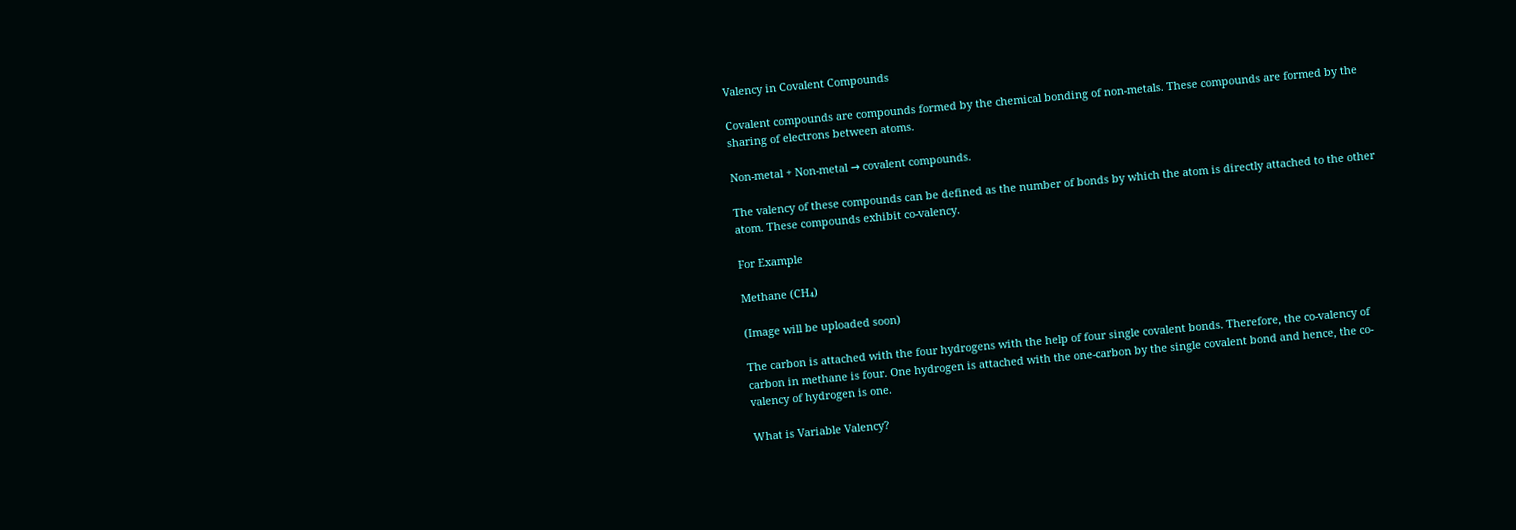Valency in Covalent Compounds

Covalent compounds are compounds formed by the chemical bonding of non-metals. These compounds are formed by the sharing of electrons between atoms.

Non-metal + Non-metal → covalent compounds.

The valency of these compounds can be defined as the number of bonds by which the atom is directly attached to the other atom. These compounds exhibit co-valency.

For Example

Methane (CH₄)

(Image will be uploaded soon)

The carbon is attached with the four hydrogens with the help of four single covalent bonds. Therefore, the co-valency of carbon in methane is four. One hydrogen is attached with the one-carbon by the single covalent bond and hence, the co-valency of hydrogen is one.

What is Variable Valency?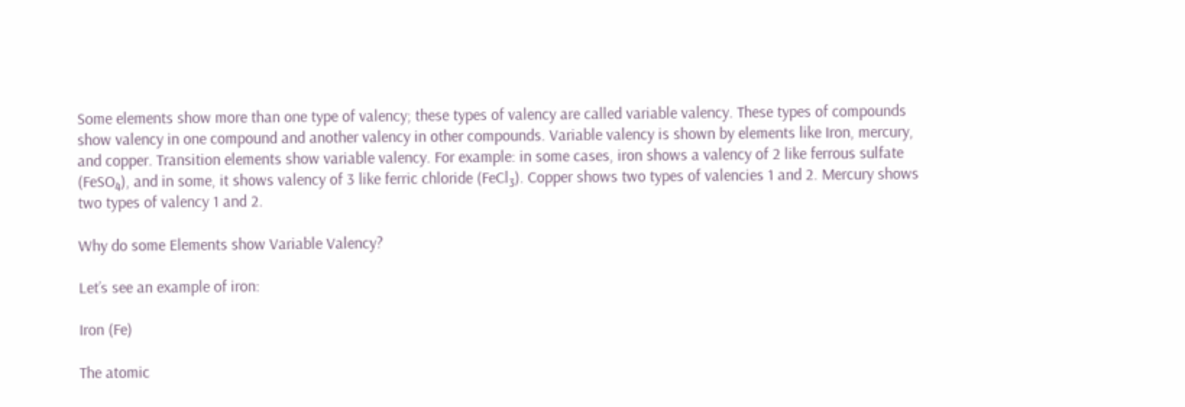Some elements show more than one type of valency; these types of valency are called variable valency. These types of compounds show valency in one compound and another valency in other compounds. Variable valency is shown by elements like Iron, mercury, and copper. Transition elements show variable valency. For example: in some cases, iron shows a valency of 2 like ferrous sulfate (FeSO₄), and in some, it shows valency of 3 like ferric chloride (FeCl₃). Copper shows two types of valencies 1 and 2. Mercury shows two types of valency 1 and 2.

Why do some Elements show Variable Valency?

Let’s see an example of iron:

Iron (Fe)

The atomic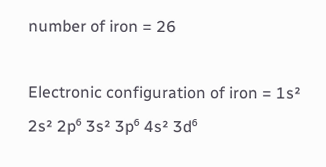number of iron = 26

Electronic configuration of iron = 1s² 2s² 2p⁶ 3s² 3p⁶ 4s² 3d⁶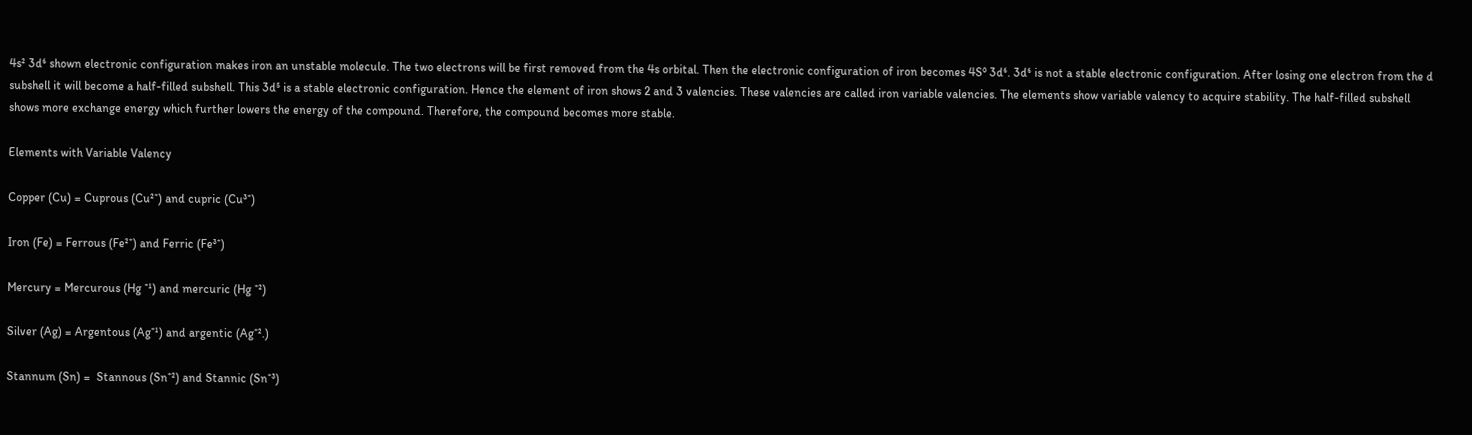4s² 3d⁶ shown electronic configuration makes iron an unstable molecule. The two electrons will be first removed from the 4s orbital. Then the electronic configuration of iron becomes 4S⁰ 3d⁶. 3d⁶ is not a stable electronic configuration. After losing one electron from the d subshell it will become a half-filled subshell. This 3d⁵ is a stable electronic configuration. Hence the element of iron shows 2 and 3 valencies. These valencies are called iron variable valencies. The elements show variable valency to acquire stability. The half-filled subshell shows more exchange energy which further lowers the energy of the compound. Therefore, the compound becomes more stable.

Elements with Variable Valency

Copper (Cu) = Cuprous (Cu²⁺) and cupric (Cu³⁺)

Iron (Fe) = Ferrous (Fe²⁺) and Ferric (Fe³⁺)

Mercury = Mercurous (Hg ⁺¹) and mercuric (Hg ⁺²)

Silver (Ag) = Argentous (Ag⁺¹) and argentic (Ag⁺².)

Stannum (Sn) =  Stannous (Sn⁺²) and Stannic (Sn⁺³)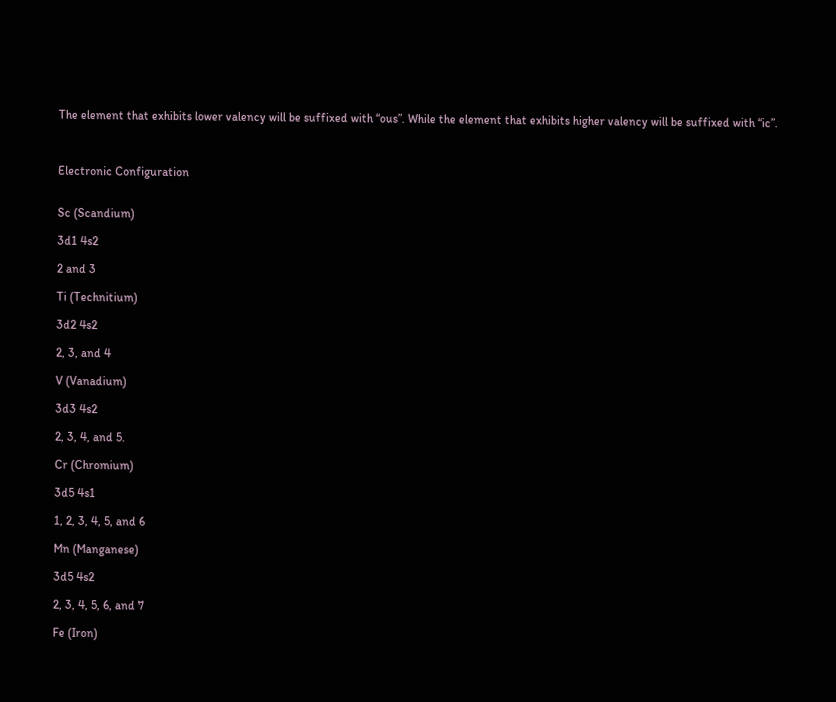The element that exhibits lower valency will be suffixed with “ous”. While the element that exhibits higher valency will be suffixed with “ic”.



Electronic Configuration


Sc (Scandium)

3d1 4s2

2 and 3

Ti (Technitium)

3d2 4s2

2, 3, and 4

V (Vanadium)

3d3 4s2

2, 3, 4, and 5.

Cr (Chromium)

3d5 4s1

1, 2, 3, 4, 5, and 6

Mn (Manganese)

3d5 4s2

2, 3, 4, 5, 6, and 7

Fe (Iron)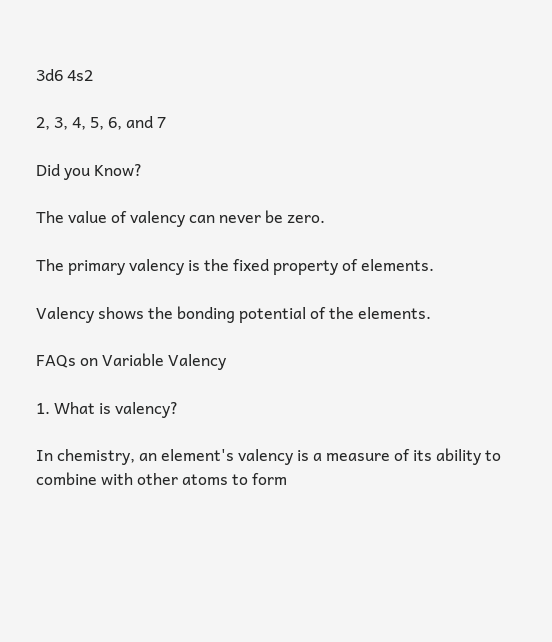3d6 4s2

2, 3, 4, 5, 6, and 7

Did you Know?

The value of valency can never be zero.

The primary valency is the fixed property of elements.

Valency shows the bonding potential of the elements.

FAQs on Variable Valency

1. What is valency?

In chemistry, an element's valency is a measure of its ability to combine with other atoms to form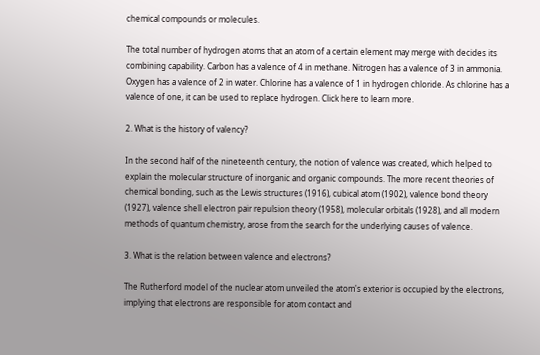chemical compounds or molecules.

The total number of hydrogen atoms that an atom of a certain element may merge with decides its combining capability. Carbon has a valence of 4 in methane. Nitrogen has a valence of 3 in ammonia. Oxygen has a valence of 2 in water. Chlorine has a valence of 1 in hydrogen chloride. As chlorine has a valence of one, it can be used to replace hydrogen. Click here to learn more.

2. What is the history of valency?

In the second half of the nineteenth century, the notion of valence was created, which helped to explain the molecular structure of inorganic and organic compounds. The more recent theories of chemical bonding, such as the Lewis structures (1916), cubical atom (1902), valence bond theory (1927), valence shell electron pair repulsion theory (1958), molecular orbitals (1928), and all modern methods of quantum chemistry, arose from the search for the underlying causes of valence.

3. What is the relation between valence and electrons?

The Rutherford model of the nuclear atom unveiled the atom's exterior is occupied by the electrons, implying that electrons are responsible for atom contact and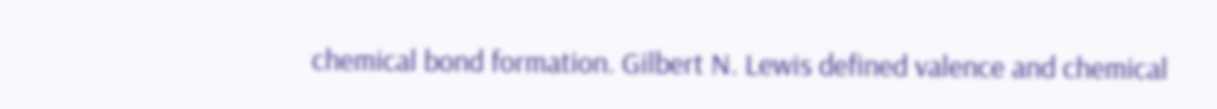chemical bond formation. Gilbert N. Lewis defined valence and chemical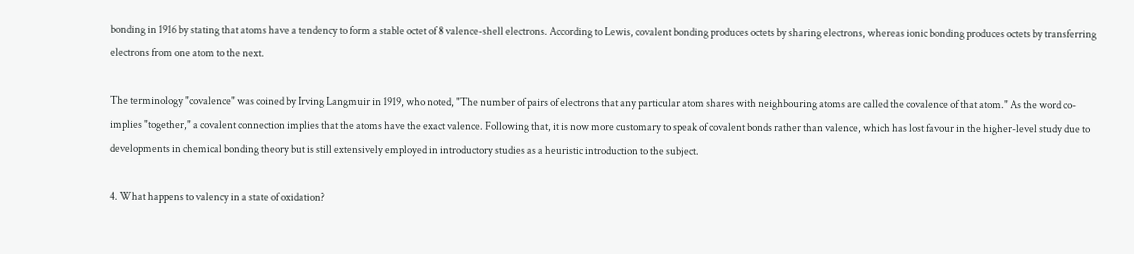bonding in 1916 by stating that atoms have a tendency to form a stable octet of 8 valence-shell electrons. According to Lewis, covalent bonding produces octets by sharing electrons, whereas ionic bonding produces octets by transferring electrons from one atom to the next.

The terminology "covalence" was coined by Irving Langmuir in 1919, who noted, "The number of pairs of electrons that any particular atom shares with neighbouring atoms are called the covalence of that atom." As the word co- implies "together," a covalent connection implies that the atoms have the exact valence. Following that, it is now more customary to speak of covalent bonds rather than valence, which has lost favour in the higher-level study due to developments in chemical bonding theory but is still extensively employed in introductory studies as a heuristic introduction to the subject.

4. What happens to valency in a state of oxidation?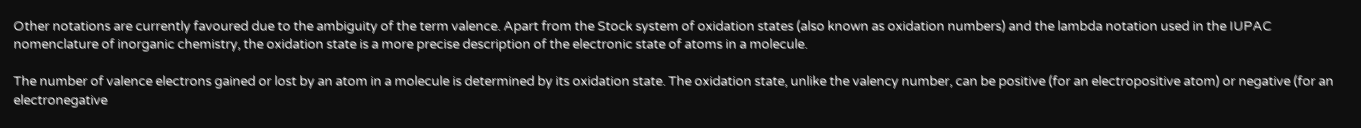Other notations are currently favoured due to the ambiguity of the term valence. Apart from the Stock system of oxidation states (also known as oxidation numbers) and the lambda notation used in the IUPAC nomenclature of inorganic chemistry, the oxidation state is a more precise description of the electronic state of atoms in a molecule.

The number of valence electrons gained or lost by an atom in a molecule is determined by its oxidation state. The oxidation state, unlike the valency number, can be positive (for an electropositive atom) or negative (for an electronegative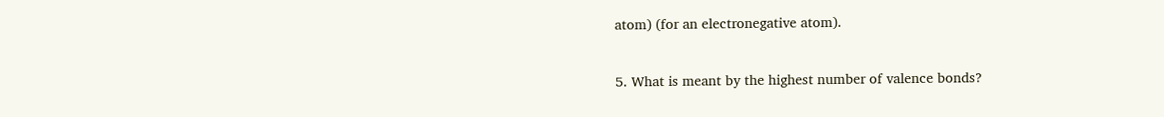atom) (for an electronegative atom).

5. What is meant by the highest number of valence bonds?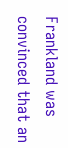Frankland was convinced that an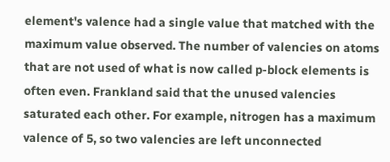element's valence had a single value that matched with the maximum value observed. The number of valencies on atoms that are not used of what is now called p-block elements is often even. Frankland said that the unused valencies saturated each other. For example, nitrogen has a maximum valence of 5, so two valencies are left unconnected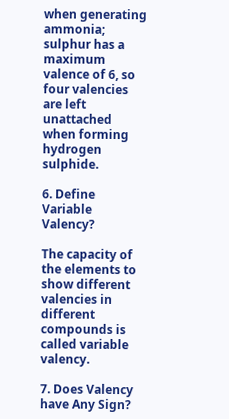when generating ammonia; sulphur has a maximum valence of 6, so four valencies are left unattached when forming hydrogen sulphide.

6. Define Variable Valency?

The capacity of the elements to show different valencies in different compounds is called variable valency.

7. Does Valency have Any Sign?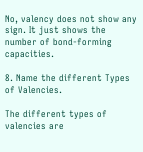No, valency does not show any sign. It just shows the number of bond-forming capacities.

8. Name the different Types of Valencies.

The different types of valencies are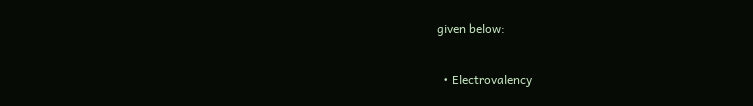given below:

  • Electrovalency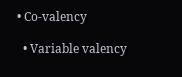• Co-valency

  • Variable valency